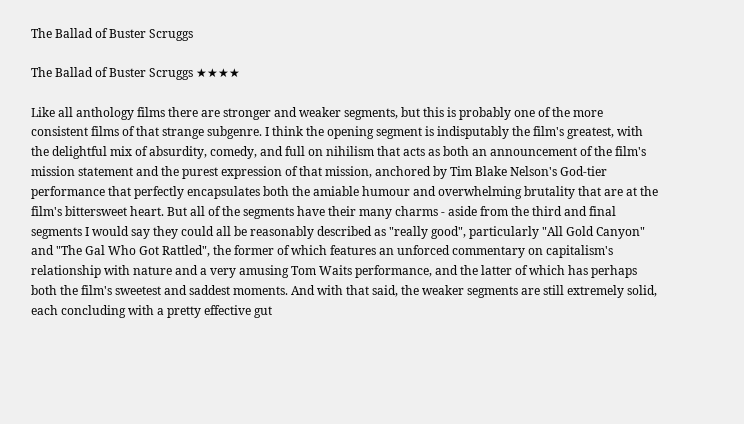The Ballad of Buster Scruggs

The Ballad of Buster Scruggs ★★★★

Like all anthology films there are stronger and weaker segments, but this is probably one of the more consistent films of that strange subgenre. I think the opening segment is indisputably the film's greatest, with the delightful mix of absurdity, comedy, and full on nihilism that acts as both an announcement of the film's mission statement and the purest expression of that mission, anchored by Tim Blake Nelson's God-tier performance that perfectly encapsulates both the amiable humour and overwhelming brutality that are at the film's bittersweet heart. But all of the segments have their many charms - aside from the third and final segments I would say they could all be reasonably described as "really good", particularly "All Gold Canyon" and "The Gal Who Got Rattled", the former of which features an unforced commentary on capitalism's relationship with nature and a very amusing Tom Waits performance, and the latter of which has perhaps both the film's sweetest and saddest moments. And with that said, the weaker segments are still extremely solid, each concluding with a pretty effective gut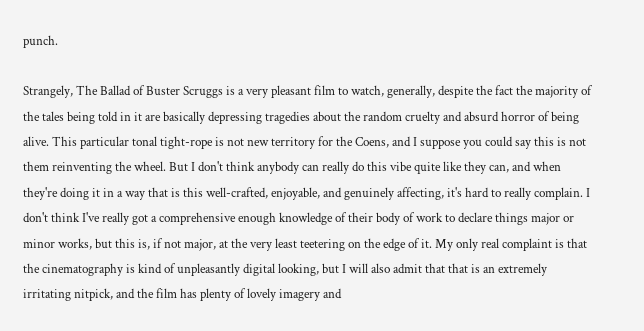punch.

Strangely, The Ballad of Buster Scruggs is a very pleasant film to watch, generally, despite the fact the majority of the tales being told in it are basically depressing tragedies about the random cruelty and absurd horror of being alive. This particular tonal tight-rope is not new territory for the Coens, and I suppose you could say this is not them reinventing the wheel. But I don't think anybody can really do this vibe quite like they can, and when they're doing it in a way that is this well-crafted, enjoyable, and genuinely affecting, it's hard to really complain. I don't think I've really got a comprehensive enough knowledge of their body of work to declare things major or minor works, but this is, if not major, at the very least teetering on the edge of it. My only real complaint is that the cinematography is kind of unpleasantly digital looking, but I will also admit that that is an extremely irritating nitpick, and the film has plenty of lovely imagery and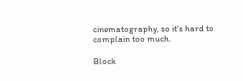cinematography, so it's hard to complain too much.

Block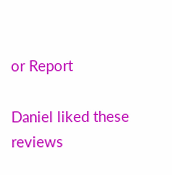or Report

Daniel liked these reviews